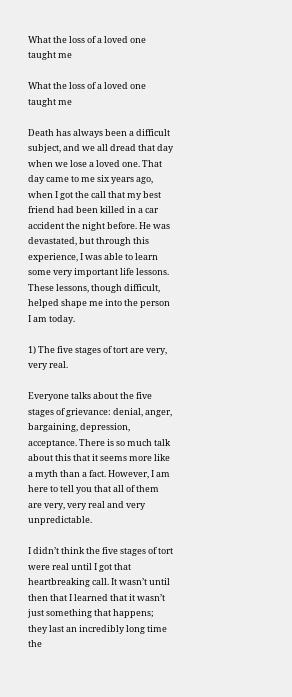What the loss of a loved one taught me

What the loss of a loved one taught me

Death has always been a difficult subject, and we all dread that day when we lose a loved one. That day came to me six years ago, when I got the call that my best friend had been killed in a car accident the night before. He was devastated, but through this experience, I was able to learn some very important life lessons. These lessons, though difficult, helped shape me into the person I am today.

1) The five stages of tort are very, very real.

Everyone talks about the five stages of grievance: denial, anger, bargaining, depression, acceptance. There is so much talk about this that it seems more like a myth than a fact. However, I am here to tell you that all of them are very, very real and very unpredictable.

I didn’t think the five stages of tort were real until I got that heartbreaking call. It wasn’t until then that I learned that it wasn’t just something that happens; they last an incredibly long time the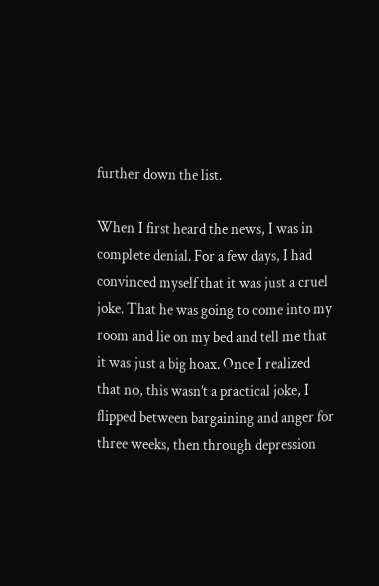further down the list.

When I first heard the news, I was in complete denial. For a few days, I had convinced myself that it was just a cruel joke. That he was going to come into my room and lie on my bed and tell me that it was just a big hoax. Once I realized that no, this wasn’t a practical joke, I flipped between bargaining and anger for three weeks, then through depression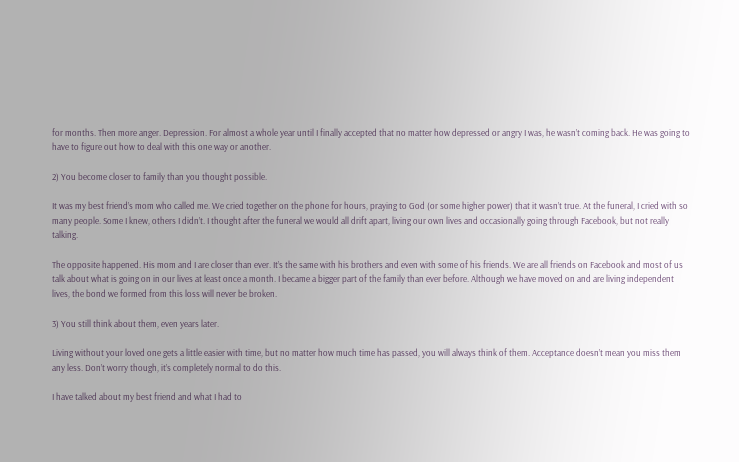for months. Then more anger. Depression. For almost a whole year until I finally accepted that no matter how depressed or angry I was, he wasn’t coming back. He was going to have to figure out how to deal with this one way or another.

2) You become closer to family than you thought possible.

It was my best friend’s mom who called me. We cried together on the phone for hours, praying to God (or some higher power) that it wasn’t true. At the funeral, I cried with so many people. Some I knew, others I didn’t. I thought after the funeral we would all drift apart, living our own lives and occasionally going through Facebook, but not really talking.

The opposite happened. His mom and I are closer than ever. It’s the same with his brothers and even with some of his friends. We are all friends on Facebook and most of us talk about what is going on in our lives at least once a month. I became a bigger part of the family than ever before. Although we have moved on and are living independent lives, the bond we formed from this loss will never be broken.

3) You still think about them, even years later.

Living without your loved one gets a little easier with time, but no matter how much time has passed, you will always think of them. Acceptance doesn’t mean you miss them any less. Don’t worry though, it’s completely normal to do this.

I have talked about my best friend and what I had to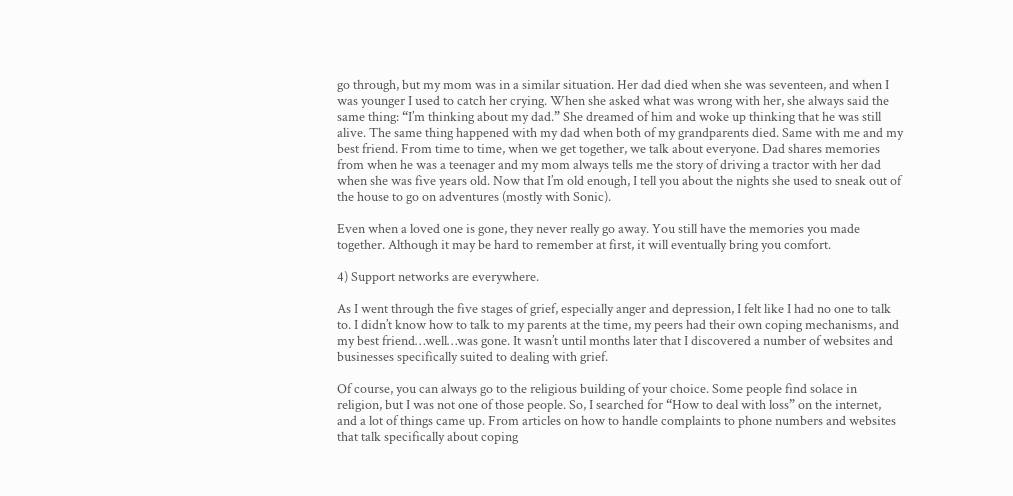go through, but my mom was in a similar situation. Her dad died when she was seventeen, and when I was younger I used to catch her crying. When she asked what was wrong with her, she always said the same thing: “I’m thinking about my dad.” She dreamed of him and woke up thinking that he was still alive. The same thing happened with my dad when both of my grandparents died. Same with me and my best friend. From time to time, when we get together, we talk about everyone. Dad shares memories from when he was a teenager and my mom always tells me the story of driving a tractor with her dad when she was five years old. Now that I’m old enough, I tell you about the nights she used to sneak out of the house to go on adventures (mostly with Sonic).

Even when a loved one is gone, they never really go away. You still have the memories you made together. Although it may be hard to remember at first, it will eventually bring you comfort.

4) Support networks are everywhere.

As I went through the five stages of grief, especially anger and depression, I felt like I had no one to talk to. I didn’t know how to talk to my parents at the time, my peers had their own coping mechanisms, and my best friend…well…was gone. It wasn’t until months later that I discovered a number of websites and businesses specifically suited to dealing with grief.

Of course, you can always go to the religious building of your choice. Some people find solace in religion, but I was not one of those people. So, I searched for “How to deal with loss” on the internet, and a lot of things came up. From articles on how to handle complaints to phone numbers and websites that talk specifically about coping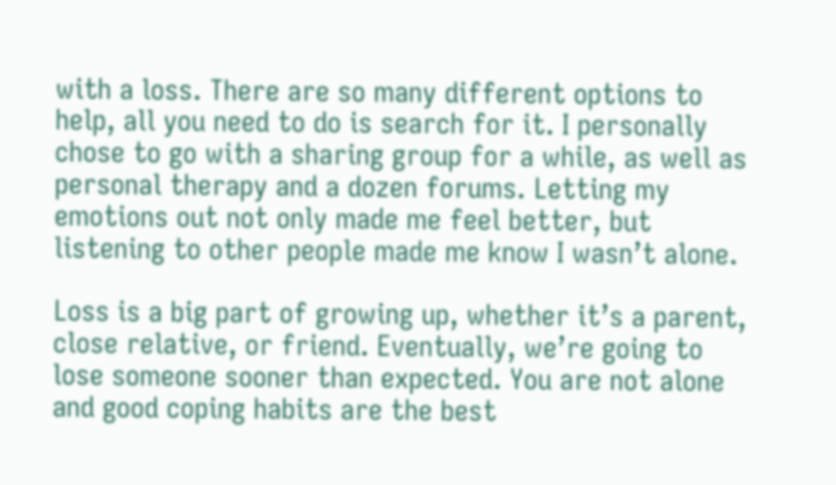with a loss. There are so many different options to help, all you need to do is search for it. I personally chose to go with a sharing group for a while, as well as personal therapy and a dozen forums. Letting my emotions out not only made me feel better, but listening to other people made me know I wasn’t alone.

Loss is a big part of growing up, whether it’s a parent, close relative, or friend. Eventually, we’re going to lose someone sooner than expected. You are not alone and good coping habits are the best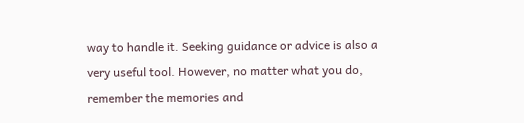way to handle it. Seeking guidance or advice is also a very useful tool. However, no matter what you do, remember the memories and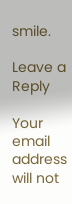smile.

Leave a Reply

Your email address will not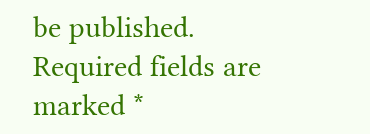be published. Required fields are marked *